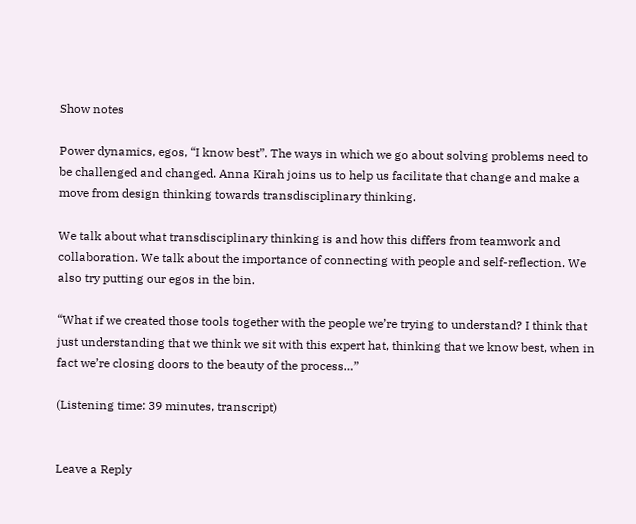Show notes

Power dynamics, egos, “I know best”. The ways in which we go about solving problems need to be challenged and changed. Anna Kirah joins us to help us facilitate that change and make a move from design thinking towards transdisciplinary thinking.

We talk about what transdisciplinary thinking is and how this differs from teamwork and collaboration. We talk about the importance of connecting with people and self-reflection. We also try putting our egos in the bin.

“What if we created those tools together with the people we’re trying to understand? I think that just understanding that we think we sit with this expert hat, thinking that we know best, when in fact we’re closing doors to the beauty of the process…”

(Listening time: 39 minutes, transcript)


Leave a Reply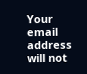Your email address will not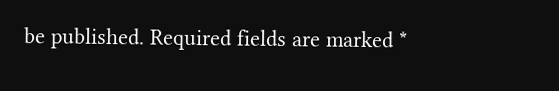be published. Required fields are marked *